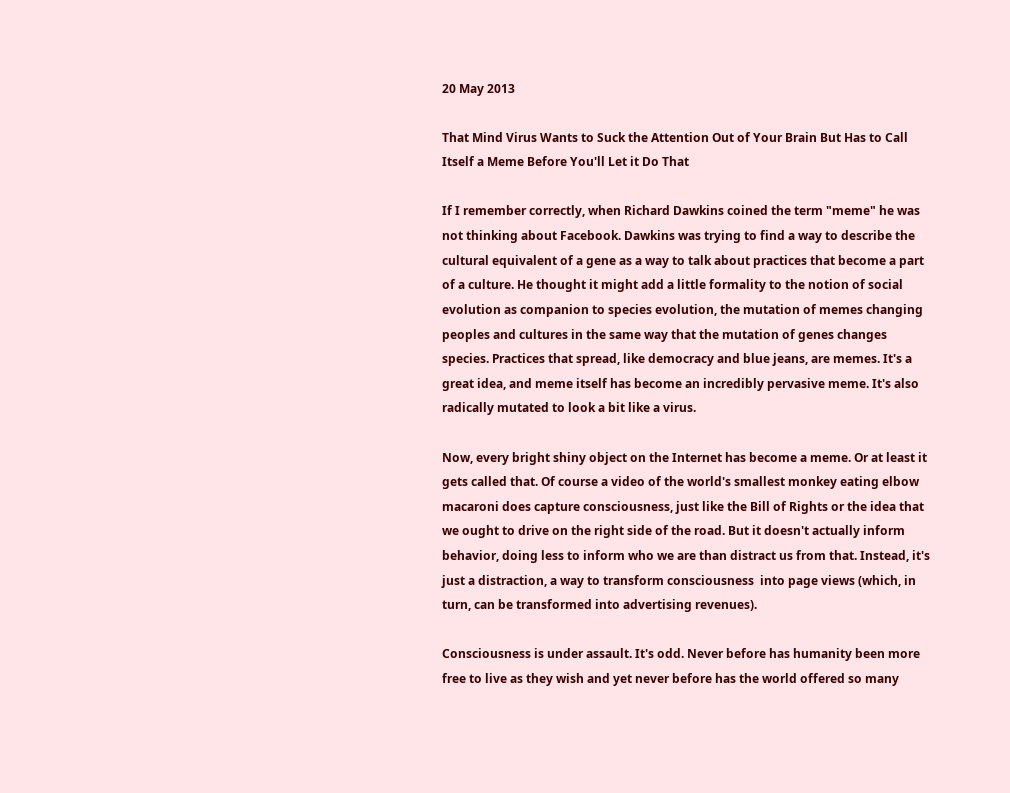20 May 2013

That Mind Virus Wants to Suck the Attention Out of Your Brain But Has to Call Itself a Meme Before You'll Let it Do That

If I remember correctly, when Richard Dawkins coined the term "meme" he was not thinking about Facebook. Dawkins was trying to find a way to describe the cultural equivalent of a gene as a way to talk about practices that become a part of a culture. He thought it might add a little formality to the notion of social evolution as companion to species evolution, the mutation of memes changing peoples and cultures in the same way that the mutation of genes changes species. Practices that spread, like democracy and blue jeans, are memes. It's a great idea, and meme itself has become an incredibly pervasive meme. It's also radically mutated to look a bit like a virus.

Now, every bright shiny object on the Internet has become a meme. Or at least it gets called that. Of course a video of the world's smallest monkey eating elbow macaroni does capture consciousness, just like the Bill of Rights or the idea that we ought to drive on the right side of the road. But it doesn't actually inform behavior, doing less to inform who we are than distract us from that. Instead, it's just a distraction, a way to transform consciousness  into page views (which, in turn, can be transformed into advertising revenues).

Consciousness is under assault. It's odd. Never before has humanity been more free to live as they wish and yet never before has the world offered so many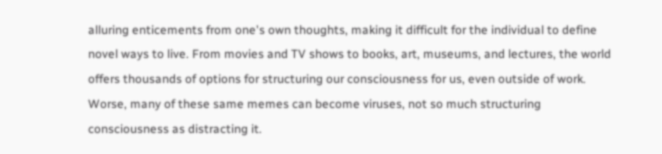alluring enticements from one's own thoughts, making it difficult for the individual to define novel ways to live. From movies and TV shows to books, art, museums, and lectures, the world offers thousands of options for structuring our consciousness for us, even outside of work. Worse, many of these same memes can become viruses, not so much structuring consciousness as distracting it.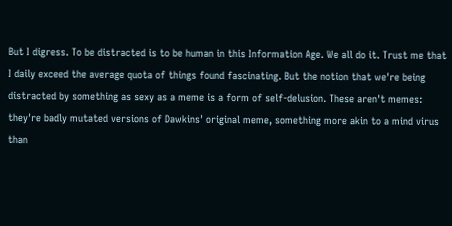But I digress. To be distracted is to be human in this Information Age. We all do it. Trust me that I daily exceed the average quota of things found fascinating. But the notion that we're being distracted by something as sexy as a meme is a form of self-delusion. These aren't memes: they're badly mutated versions of Dawkins' original meme, something more akin to a mind virus than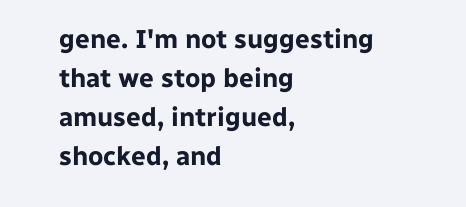gene. I'm not suggesting that we stop being amused, intrigued, shocked, and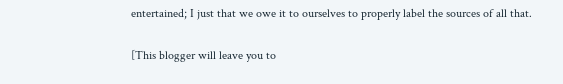entertained; I just that we owe it to ourselves to properly label the sources of all that.

[This blogger will leave you to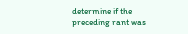determine if the preceding rant was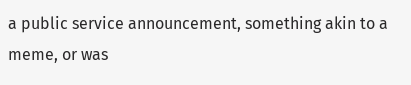a public service announcement, something akin to a meme, or was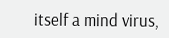itself a mind virus,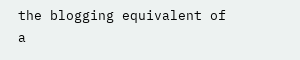the blogging equivalent of a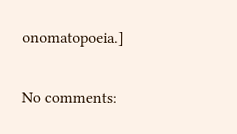onomatopoeia.]

No comments: